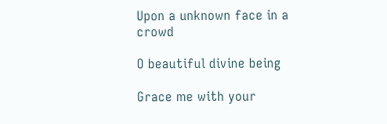Upon a unknown face in a crowd

O beautiful divine being

Grace me with your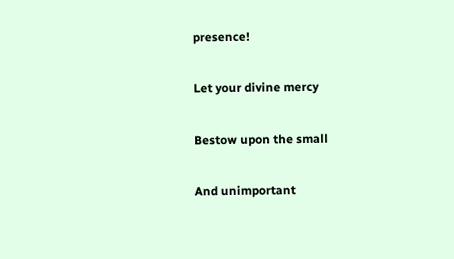presence!

Let your divine mercy

Bestow upon the small

And unimportant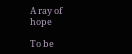A ray of hope

To be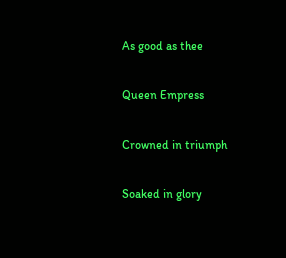As good as thee

Queen Empress

Crowned in triumph

Soaked in glory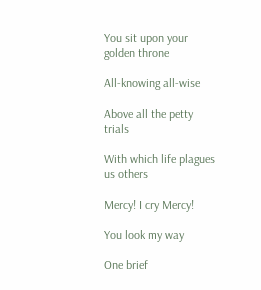You sit upon your golden throne

All-knowing all-wise

Above all the petty trials

With which life plagues us others

Mercy! I cry Mercy!

You look my way

One brief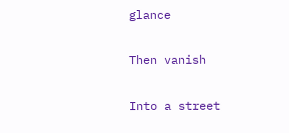glance

Then vanish

Into a street